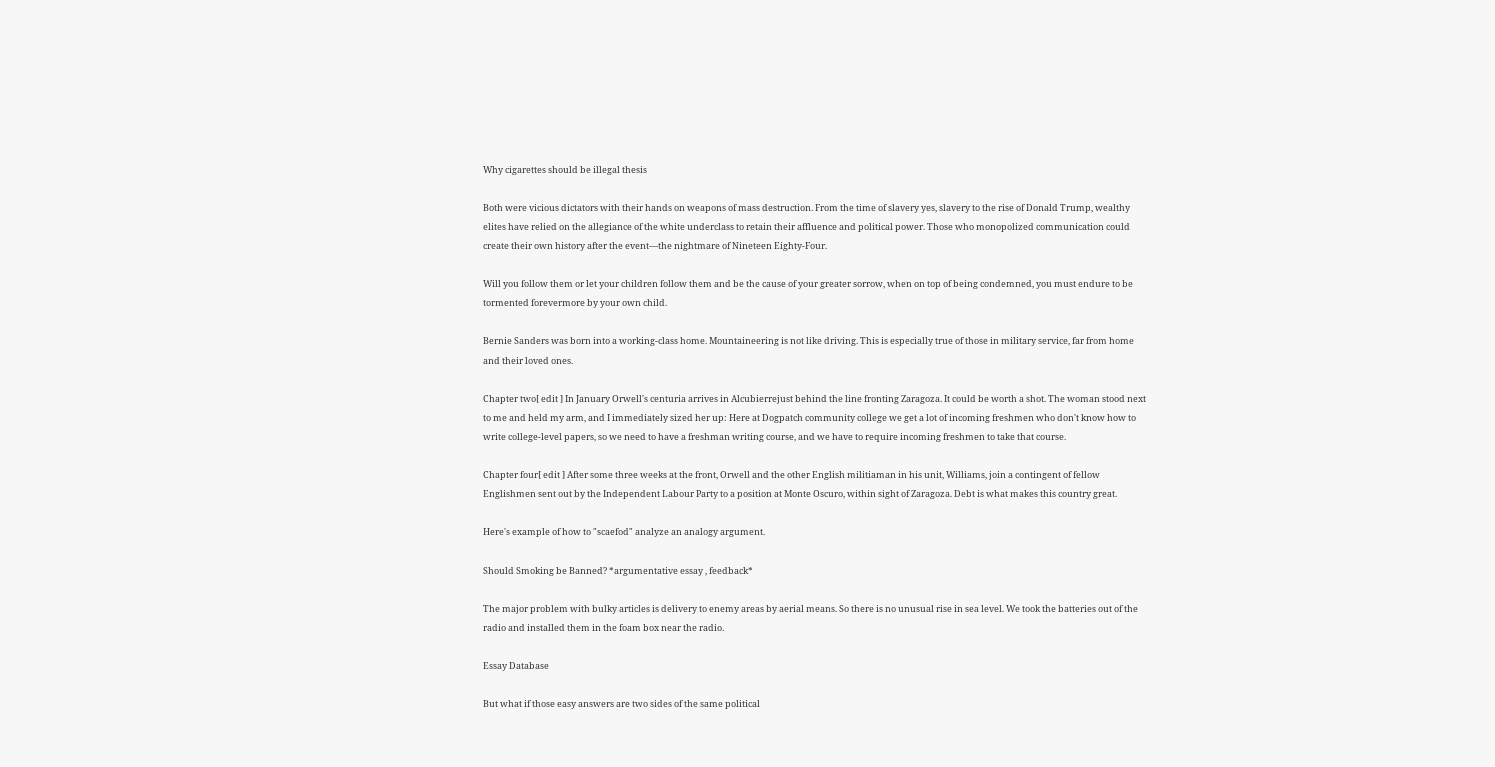Why cigarettes should be illegal thesis

Both were vicious dictators with their hands on weapons of mass destruction. From the time of slavery yes, slavery to the rise of Donald Trump, wealthy elites have relied on the allegiance of the white underclass to retain their affluence and political power. Those who monopolized communication could create their own history after the event—the nightmare of Nineteen Eighty-Four.

Will you follow them or let your children follow them and be the cause of your greater sorrow, when on top of being condemned, you must endure to be tormented forevermore by your own child.

Bernie Sanders was born into a working-class home. Mountaineering is not like driving. This is especially true of those in military service, far from home and their loved ones.

Chapter two[ edit ] In January Orwell's centuria arrives in Alcubierrejust behind the line fronting Zaragoza. It could be worth a shot. The woman stood next to me and held my arm, and I immediately sized her up: Here at Dogpatch community college we get a lot of incoming freshmen who don't know how to write college-level papers, so we need to have a freshman writing course, and we have to require incoming freshmen to take that course.

Chapter four[ edit ] After some three weeks at the front, Orwell and the other English militiaman in his unit, Williams, join a contingent of fellow Englishmen sent out by the Independent Labour Party to a position at Monte Oscuro, within sight of Zaragoza. Debt is what makes this country great.

Here's example of how to "scaefod" analyze an analogy argument.

Should Smoking be Banned? *argumentative essay , feedback*

The major problem with bulky articles is delivery to enemy areas by aerial means. So there is no unusual rise in sea level. We took the batteries out of the radio and installed them in the foam box near the radio.

Essay Database

But what if those easy answers are two sides of the same political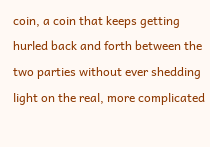coin, a coin that keeps getting hurled back and forth between the two parties without ever shedding light on the real, more complicated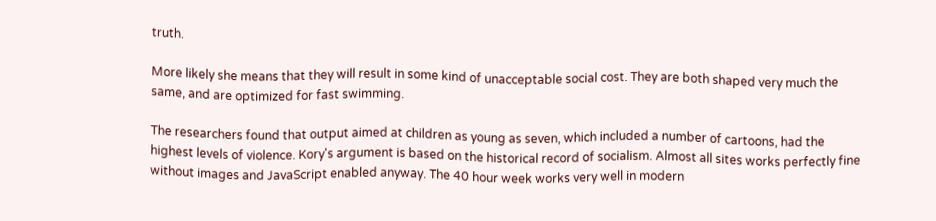truth.

More likely she means that they will result in some kind of unacceptable social cost. They are both shaped very much the same, and are optimized for fast swimming.

The researchers found that output aimed at children as young as seven, which included a number of cartoons, had the highest levels of violence. Kory's argument is based on the historical record of socialism. Almost all sites works perfectly fine without images and JavaScript enabled anyway. The 40 hour week works very well in modern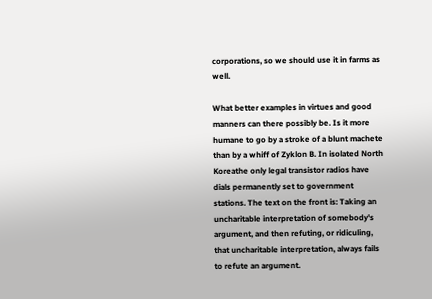corporations, so we should use it in farms as well.

What better examples in virtues and good manners can there possibly be. Is it more humane to go by a stroke of a blunt machete than by a whiff of Zyklon B. In isolated North Koreathe only legal transistor radios have dials permanently set to government stations. The text on the front is: Taking an uncharitable interpretation of somebody's argument, and then refuting, or ridiculing, that uncharitable interpretation, always fails to refute an argument.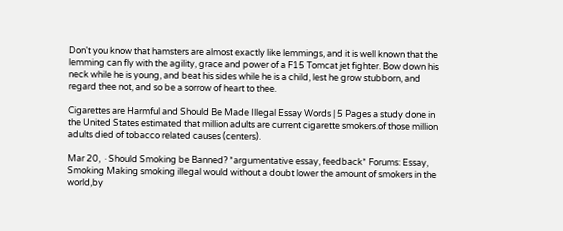Don't you know that hamsters are almost exactly like lemmings, and it is well known that the lemming can fly with the agility, grace and power of a F15 Tomcat jet fighter. Bow down his neck while he is young, and beat his sides while he is a child, lest he grow stubborn, and regard thee not, and so be a sorrow of heart to thee.

Cigarettes are Harmful and Should Be Made Illegal Essay Words | 5 Pages a study done in the United States estimated that million adults are current cigarette smokers.of those million adults died of tobacco related causes (centers).

Mar 20,  · Should Smoking be Banned? *argumentative essay, feedback* Forums: Essay, Smoking Making smoking illegal would without a doubt lower the amount of smokers in the world,by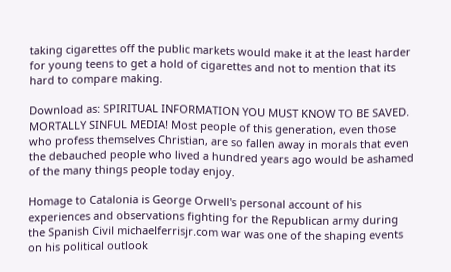taking cigarettes off the public markets would make it at the least harder for young teens to get a hold of cigarettes and not to mention that its hard to compare making.

Download as: SPIRITUAL INFORMATION YOU MUST KNOW TO BE SAVED. MORTALLY SINFUL MEDIA! Most people of this generation, even those who profess themselves Christian, are so fallen away in morals that even the debauched people who lived a hundred years ago would be ashamed of the many things people today enjoy.

Homage to Catalonia is George Orwell's personal account of his experiences and observations fighting for the Republican army during the Spanish Civil michaelferrisjr.com war was one of the shaping events on his political outlook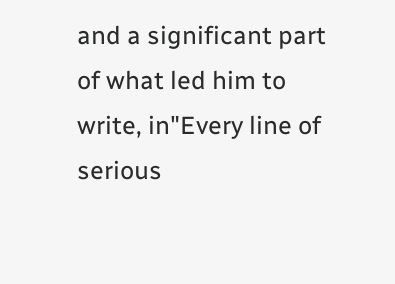and a significant part of what led him to write, in"Every line of serious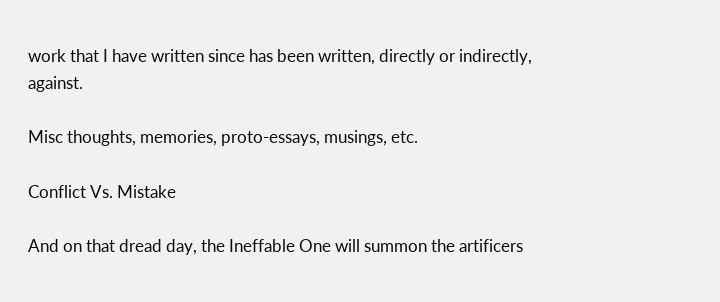work that I have written since has been written, directly or indirectly, against.

Misc thoughts, memories, proto-essays, musings, etc.

Conflict Vs. Mistake

And on that dread day, the Ineffable One will summon the artificers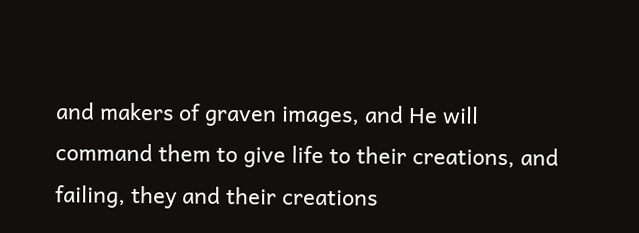and makers of graven images, and He will command them to give life to their creations, and failing, they and their creations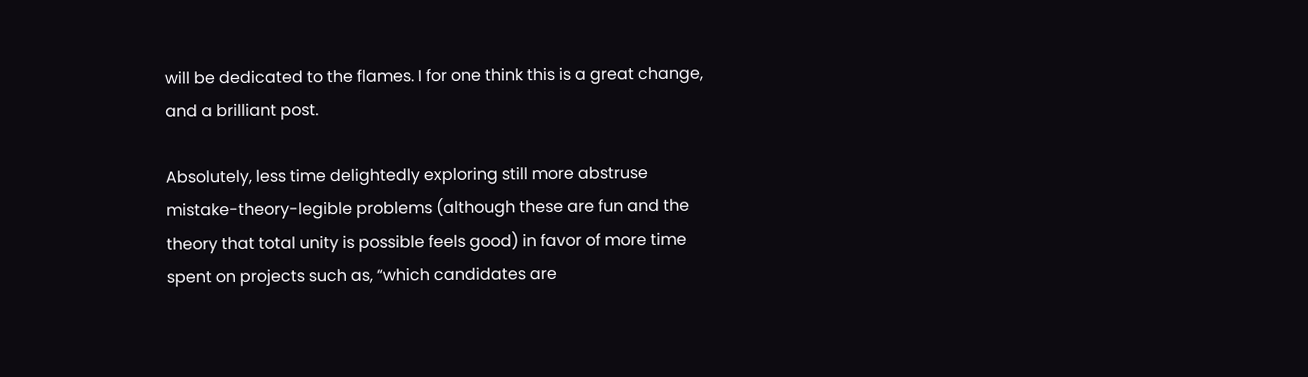will be dedicated to the flames. I for one think this is a great change, and a brilliant post.

Absolutely, less time delightedly exploring still more abstruse mistake-theory-legible problems (although these are fun and the theory that total unity is possible feels good) in favor of more time spent on projects such as, “which candidates are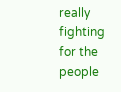really fighting for the people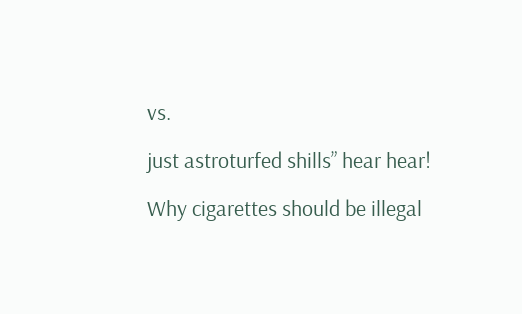vs.

just astroturfed shills” hear hear!

Why cigarettes should be illegal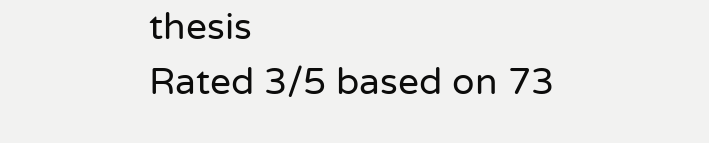thesis
Rated 3/5 based on 73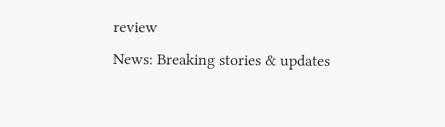review
News: Breaking stories & updates